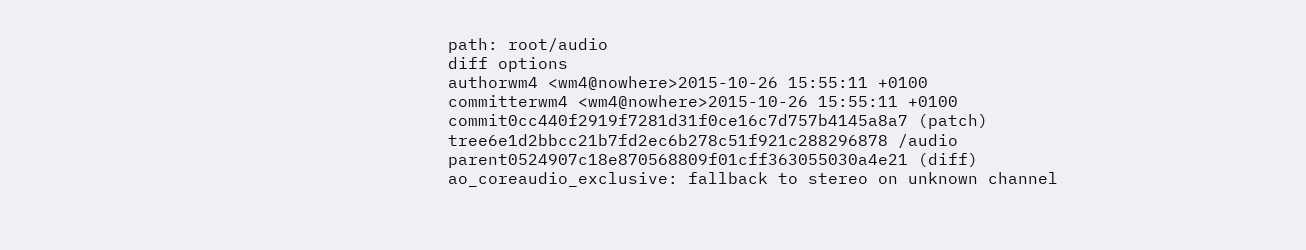path: root/audio
diff options
authorwm4 <wm4@nowhere>2015-10-26 15:55:11 +0100
committerwm4 <wm4@nowhere>2015-10-26 15:55:11 +0100
commit0cc440f2919f7281d31f0ce16c7d757b4145a8a7 (patch)
tree6e1d2bbcc21b7fd2ec6b278c51f921c288296878 /audio
parent0524907c18e870568809f01cff363055030a4e21 (diff)
ao_coreaudio_exclusive: fallback to stereo on unknown channel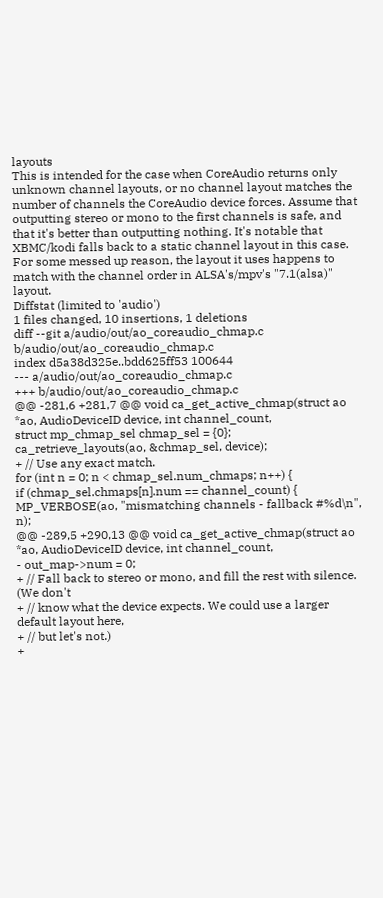layouts
This is intended for the case when CoreAudio returns only unknown channel layouts, or no channel layout matches the number of channels the CoreAudio device forces. Assume that outputting stereo or mono to the first channels is safe, and that it's better than outputting nothing. It's notable that XBMC/kodi falls back to a static channel layout in this case. For some messed up reason, the layout it uses happens to match with the channel order in ALSA's/mpv's "7.1(alsa)" layout.
Diffstat (limited to 'audio')
1 files changed, 10 insertions, 1 deletions
diff --git a/audio/out/ao_coreaudio_chmap.c b/audio/out/ao_coreaudio_chmap.c
index d5a38d325e..bdd625ff53 100644
--- a/audio/out/ao_coreaudio_chmap.c
+++ b/audio/out/ao_coreaudio_chmap.c
@@ -281,6 +281,7 @@ void ca_get_active_chmap(struct ao *ao, AudioDeviceID device, int channel_count,
struct mp_chmap_sel chmap_sel = {0};
ca_retrieve_layouts(ao, &chmap_sel, device);
+ // Use any exact match.
for (int n = 0; n < chmap_sel.num_chmaps; n++) {
if (chmap_sel.chmaps[n].num == channel_count) {
MP_VERBOSE(ao, "mismatching channels - fallback #%d\n", n);
@@ -289,5 +290,13 @@ void ca_get_active_chmap(struct ao *ao, AudioDeviceID device, int channel_count,
- out_map->num = 0;
+ // Fall back to stereo or mono, and fill the rest with silence. (We don't
+ // know what the device expects. We could use a larger default layout here,
+ // but let's not.)
+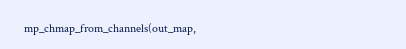mp_chmap_from_channels(out_map,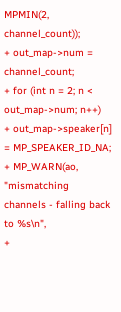MPMIN(2, channel_count));
+ out_map->num = channel_count;
+ for (int n = 2; n < out_map->num; n++)
+ out_map->speaker[n] = MP_SPEAKER_ID_NA;
+ MP_WARN(ao, "mismatching channels - falling back to %s\n",
+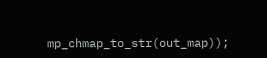mp_chmap_to_str(out_map));